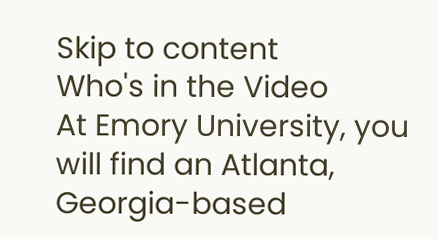Skip to content
Who's in the Video
At Emory University, you will find an Atlanta, Georgia-based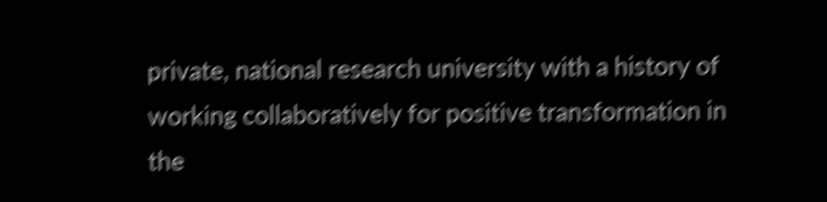private, national research university with a history of working collaboratively for positive transformation in the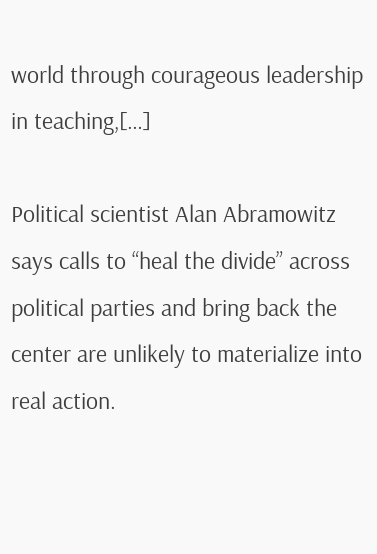world through courageous leadership in teaching,[…]

Political scientist Alan Abramowitz says calls to “heal the divide” across political parties and bring back the center are unlikely to materialize into real action.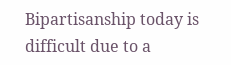Bipartisanship today is difficult due to a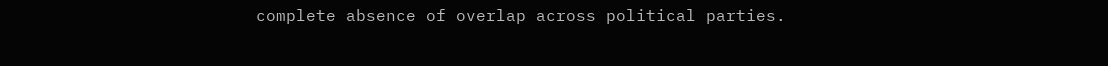complete absence of overlap across political parties.